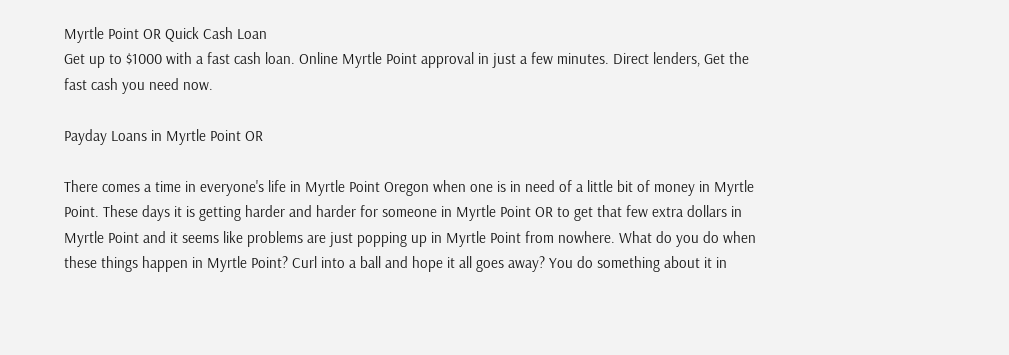Myrtle Point OR Quick Cash Loan
Get up to $1000 with a fast cash loan. Online Myrtle Point approval in just a few minutes. Direct lenders, Get the fast cash you need now.

Payday Loans in Myrtle Point OR

There comes a time in everyone's life in Myrtle Point Oregon when one is in need of a little bit of money in Myrtle Point. These days it is getting harder and harder for someone in Myrtle Point OR to get that few extra dollars in Myrtle Point and it seems like problems are just popping up in Myrtle Point from nowhere. What do you do when these things happen in Myrtle Point? Curl into a ball and hope it all goes away? You do something about it in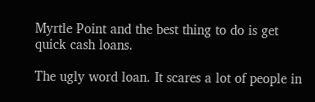Myrtle Point and the best thing to do is get quick cash loans.

The ugly word loan. It scares a lot of people in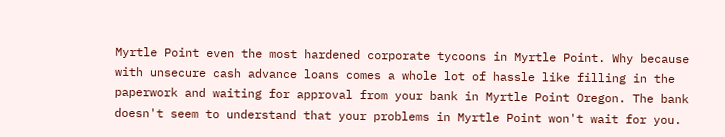Myrtle Point even the most hardened corporate tycoons in Myrtle Point. Why because with unsecure cash advance loans comes a whole lot of hassle like filling in the paperwork and waiting for approval from your bank in Myrtle Point Oregon. The bank doesn't seem to understand that your problems in Myrtle Point won't wait for you.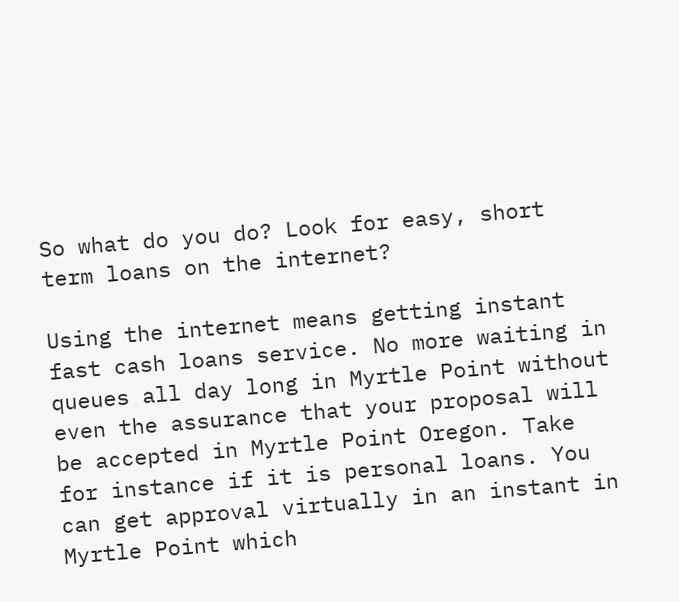So what do you do? Look for easy, short term loans on the internet?

Using the internet means getting instant fast cash loans service. No more waiting in queues all day long in Myrtle Point without even the assurance that your proposal will be accepted in Myrtle Point Oregon. Take for instance if it is personal loans. You can get approval virtually in an instant in Myrtle Point which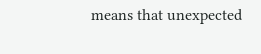means that unexpected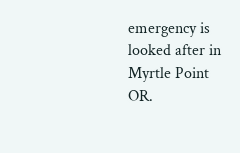emergency is looked after in Myrtle Point OR.